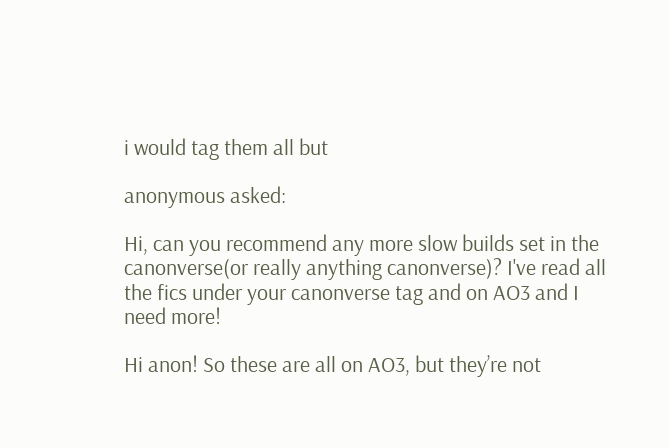i would tag them all but

anonymous asked:

Hi, can you recommend any more slow builds set in the canonverse(or really anything canonverse)? I've read all the fics under your canonverse tag and on AO3 and I need more!

Hi anon! So these are all on AO3, but they’re not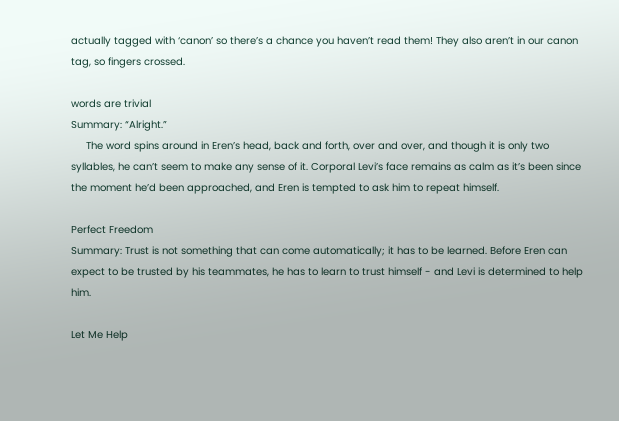actually tagged with ‘canon’ so there’s a chance you haven’t read them! They also aren’t in our canon tag, so fingers crossed.

words are trivial
Summary: “Alright.”
     The word spins around in Eren’s head, back and forth, over and over, and though it is only two syllables, he can’t seem to make any sense of it. Corporal Levi’s face remains as calm as it’s been since the moment he’d been approached, and Eren is tempted to ask him to repeat himself.

Perfect Freedom
Summary: Trust is not something that can come automatically; it has to be learned. Before Eren can expect to be trusted by his teammates, he has to learn to trust himself - and Levi is determined to help him.

Let Me Help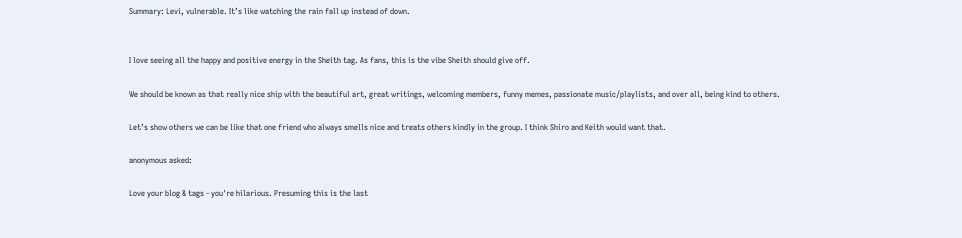Summary: Levi, vulnerable. It’s like watching the rain fall up instead of down.


I love seeing all the happy and positive energy in the Sheith tag. As fans, this is the vibe Sheith should give off.

We should be known as that really nice ship with the beautiful art, great writings, welcoming members, funny memes, passionate music/playlists, and over all, being kind to others.

Let’s show others we can be like that one friend who always smells nice and treats others kindly in the group. I think Shiro and Keith would want that.

anonymous asked:

Love your blog & tags - you're hilarious. Presuming this is the last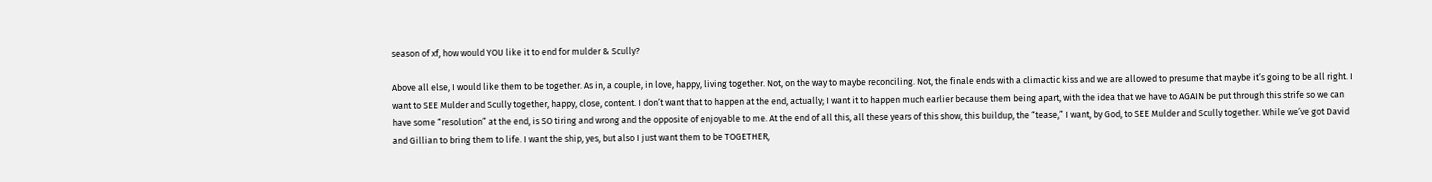season of xf, how would YOU like it to end for mulder & Scully?

Above all else, I would like them to be together. As in, a couple, in love, happy, living together. Not, on the way to maybe reconciling. Not, the finale ends with a climactic kiss and we are allowed to presume that maybe it’s going to be all right. I want to SEE Mulder and Scully together, happy, close, content. I don’t want that to happen at the end, actually; I want it to happen much earlier because them being apart, with the idea that we have to AGAIN be put through this strife so we can have some “resolution” at the end, is SO tiring and wrong and the opposite of enjoyable to me. At the end of all this, all these years of this show, this buildup, the “tease,” I want, by God, to SEE Mulder and Scully together. While we’ve got David and Gillian to bring them to life. I want the ship, yes, but also I just want them to be TOGETHER,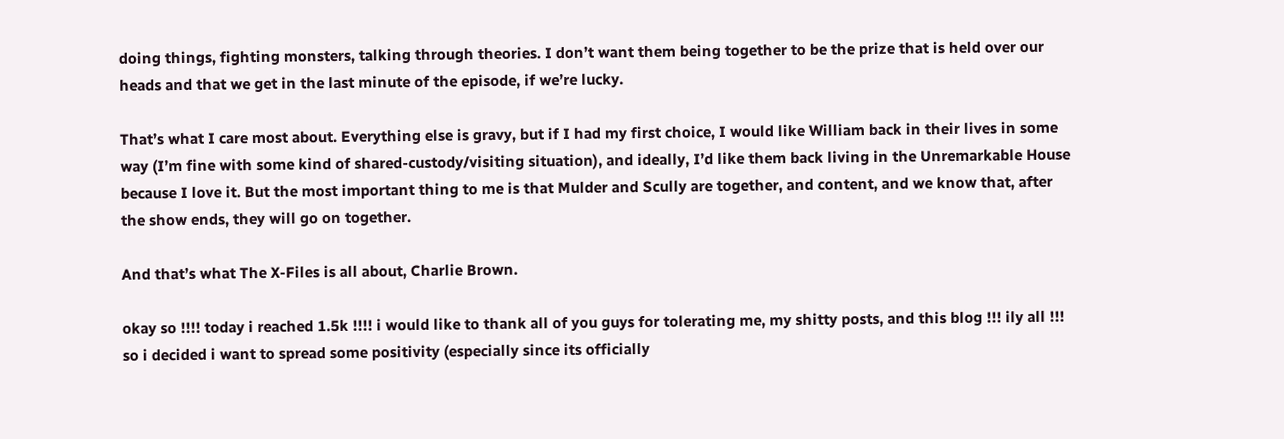doing things, fighting monsters, talking through theories. I don’t want them being together to be the prize that is held over our heads and that we get in the last minute of the episode, if we’re lucky.

That’s what I care most about. Everything else is gravy, but if I had my first choice, I would like William back in their lives in some way (I’m fine with some kind of shared-custody/visiting situation), and ideally, I’d like them back living in the Unremarkable House because I love it. But the most important thing to me is that Mulder and Scully are together, and content, and we know that, after the show ends, they will go on together.

And that’s what The X-Files is all about, Charlie Brown.

okay so !!!! today i reached 1.5k !!!! i would like to thank all of you guys for tolerating me, my shitty posts, and this blog !!! ily all !!! so i decided i want to spread some positivity (especially since its officially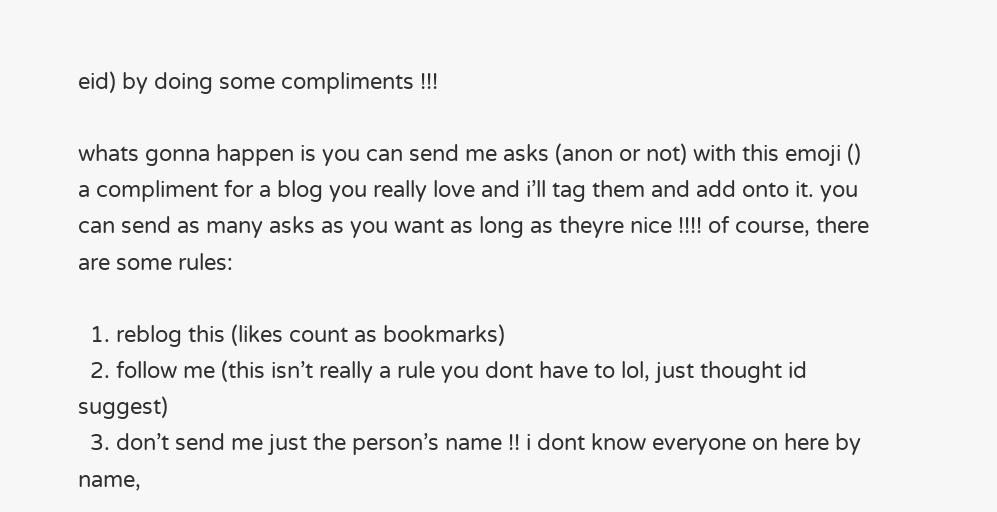eid) by doing some compliments !!!

whats gonna happen is you can send me asks (anon or not) with this emoji () a compliment for a blog you really love and i’ll tag them and add onto it. you can send as many asks as you want as long as theyre nice !!!! of course, there are some rules:

  1. reblog this (likes count as bookmarks)
  2. follow me (this isn’t really a rule you dont have to lol, just thought id suggest)
  3. don’t send me just the person’s name !! i dont know everyone on here by name,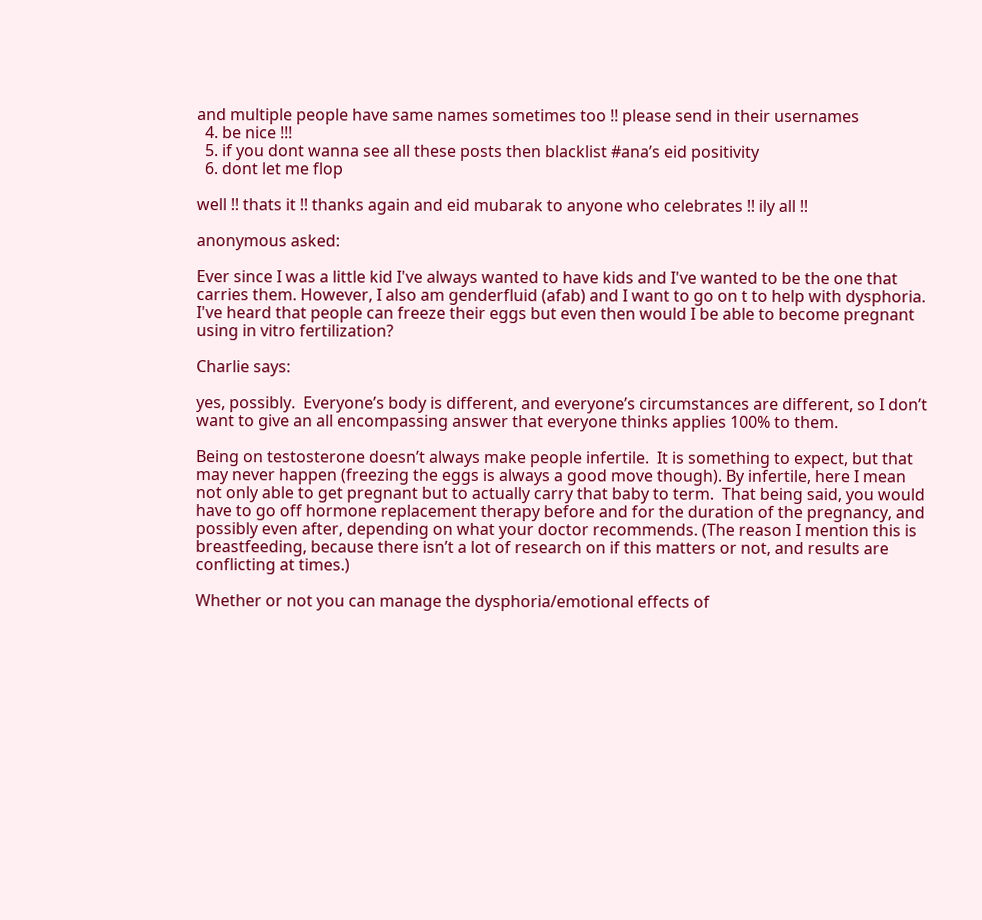and multiple people have same names sometimes too !! please send in their usernames
  4. be nice !!!
  5. if you dont wanna see all these posts then blacklist #ana’s eid positivity
  6. dont let me flop

well !! thats it !! thanks again and eid mubarak to anyone who celebrates !! ily all !!

anonymous asked:

Ever since I was a little kid I've always wanted to have kids and I've wanted to be the one that carries them. However, I also am genderfluid (afab) and I want to go on t to help with dysphoria. I've heard that people can freeze their eggs but even then would I be able to become pregnant using in vitro fertilization?

Charlie says:

yes, possibly.  Everyone’s body is different, and everyone’s circumstances are different, so I don’t want to give an all encompassing answer that everyone thinks applies 100% to them.

Being on testosterone doesn’t always make people infertile.  It is something to expect, but that may never happen (freezing the eggs is always a good move though). By infertile, here I mean not only able to get pregnant but to actually carry that baby to term.  That being said, you would have to go off hormone replacement therapy before and for the duration of the pregnancy, and possibly even after, depending on what your doctor recommends. (The reason I mention this is breastfeeding, because there isn’t a lot of research on if this matters or not, and results are conflicting at times.)

Whether or not you can manage the dysphoria/emotional effects of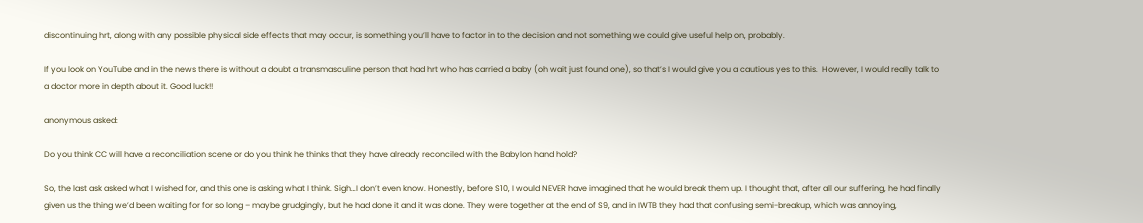discontinuing hrt, along with any possible physical side effects that may occur, is something you’ll have to factor in to the decision and not something we could give useful help on, probably.

If you look on YouTube and in the news there is without a doubt a transmasculine person that had hrt who has carried a baby (oh wait just found one), so that’s I would give you a cautious yes to this.  However, I would really talk to a doctor more in depth about it. Good luck!!

anonymous asked:

Do you think CC will have a reconciliation scene or do you think he thinks that they have already reconciled with the Babylon hand hold?

So, the last ask asked what I wished for, and this one is asking what I think. Sigh…I don’t even know. Honestly, before S10, I would NEVER have imagined that he would break them up. I thought that, after all our suffering, he had finally given us the thing we’d been waiting for for so long – maybe grudgingly, but he had done it and it was done. They were together at the end of S9, and in IWTB they had that confusing semi-breakup, which was annoying,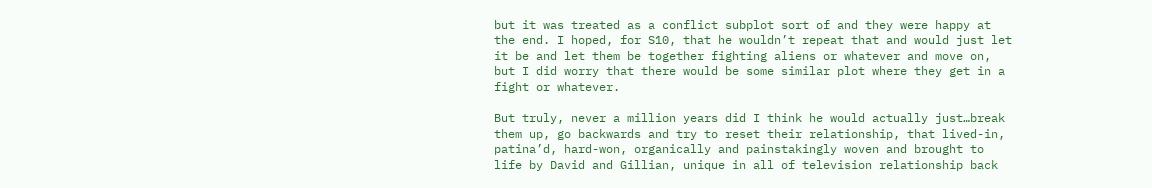but it was treated as a conflict subplot sort of and they were happy at the end. I hoped, for S10, that he wouldn’t repeat that and would just let it be and let them be together fighting aliens or whatever and move on, but I did worry that there would be some similar plot where they get in a fight or whatever.

But truly, never a million years did I think he would actually just…break them up, go backwards and try to reset their relationship, that lived-in, patina’d, hard-won, organically and painstakingly woven and brought to life by David and Gillian, unique in all of television relationship back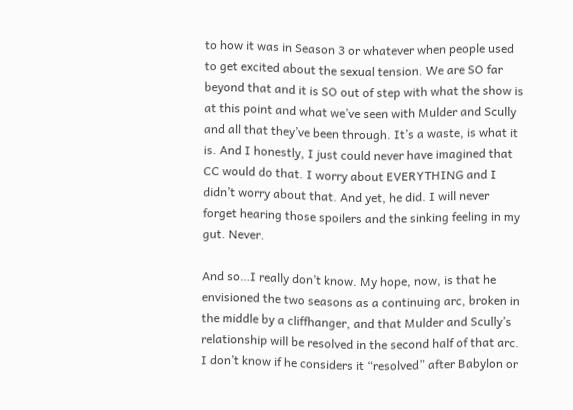to how it was in Season 3 or whatever when people used to get excited about the sexual tension. We are SO far beyond that and it is SO out of step with what the show is at this point and what we’ve seen with Mulder and Scully and all that they’ve been through. It’s a waste, is what it is. And I honestly, I just could never have imagined that CC would do that. I worry about EVERYTHING and I didn’t worry about that. And yet, he did. I will never forget hearing those spoilers and the sinking feeling in my gut. Never.

And so…I really don’t know. My hope, now, is that he envisioned the two seasons as a continuing arc, broken in the middle by a cliffhanger, and that Mulder and Scully’s relationship will be resolved in the second half of that arc. I don’t know if he considers it “resolved” after Babylon or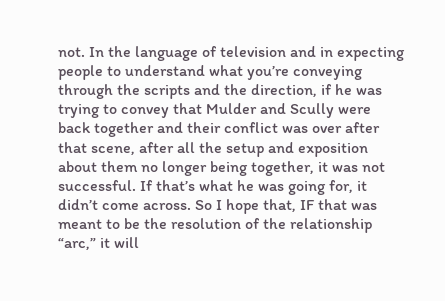not. In the language of television and in expecting people to understand what you’re conveying through the scripts and the direction, if he was trying to convey that Mulder and Scully were back together and their conflict was over after that scene, after all the setup and exposition about them no longer being together, it was not successful. If that’s what he was going for, it didn’t come across. So I hope that, IF that was meant to be the resolution of the relationship “arc,” it will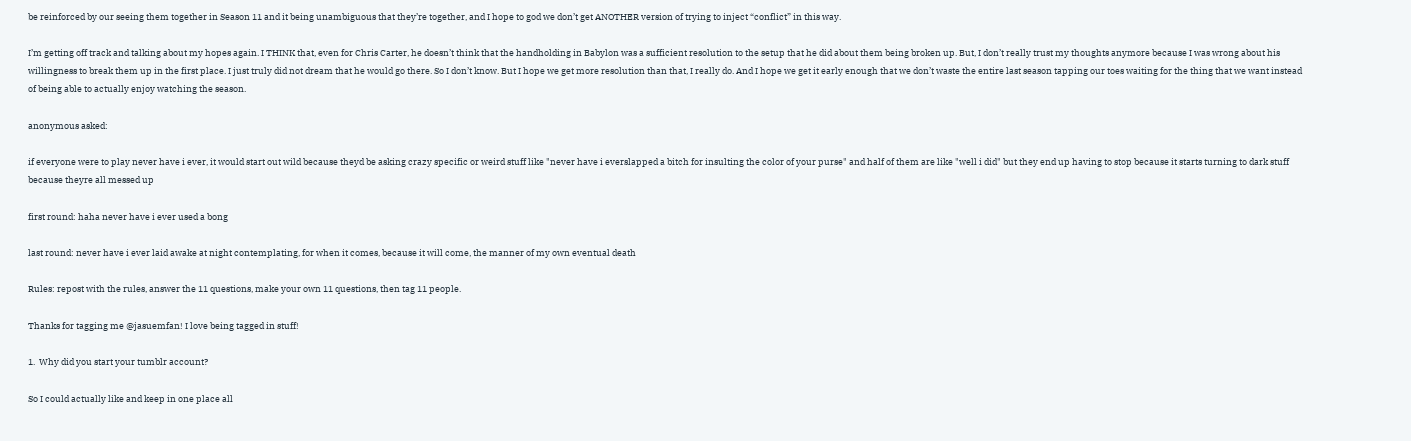be reinforced by our seeing them together in Season 11 and it being unambiguous that they’re together, and I hope to god we don’t get ANOTHER version of trying to inject “conflict” in this way.

I’m getting off track and talking about my hopes again. I THINK that, even for Chris Carter, he doesn’t think that the handholding in Babylon was a sufficient resolution to the setup that he did about them being broken up. But, I don’t really trust my thoughts anymore because I was wrong about his willingness to break them up in the first place. I just truly did not dream that he would go there. So I don’t know. But I hope we get more resolution than that, I really do. And I hope we get it early enough that we don’t waste the entire last season tapping our toes waiting for the thing that we want instead of being able to actually enjoy watching the season.

anonymous asked:

if everyone were to play never have i ever, it would start out wild because theyd be asking crazy specific or weird stuff like "never have i everslapped a bitch for insulting the color of your purse" and half of them are like "well i did" but they end up having to stop because it starts turning to dark stuff because theyre all messed up

first round: haha never have i ever used a bong

last round: never have i ever laid awake at night contemplating, for when it comes, because it will come, the manner of my own eventual death

Rules: repost with the rules, answer the 11 questions, make your own 11 questions, then tag 11 people.

Thanks for tagging me @jasuemfan! I love being tagged in stuff!

1.  Why did you start your tumblr account?

So I could actually like and keep in one place all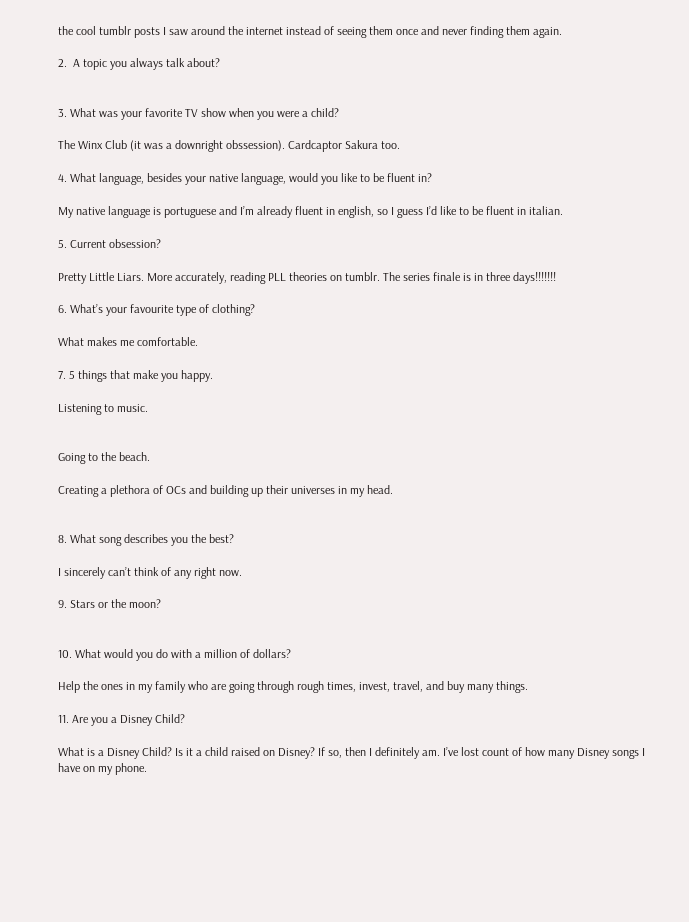the cool tumblr posts I saw around the internet instead of seeing them once and never finding them again.

2.  A topic you always talk about?


3. What was your favorite TV show when you were a child?

The Winx Club (it was a downright obssession). Cardcaptor Sakura too.

4. What language, besides your native language, would you like to be fluent in?

My native language is portuguese and I’m already fluent in english, so I guess I’d like to be fluent in italian.

5. Current obsession?

Pretty Little Liars. More accurately, reading PLL theories on tumblr. The series finale is in three days!!!!!!!

6. What’s your favourite type of clothing?

What makes me comfortable.

7. 5 things that make you happy.

Listening to music.


Going to the beach.

Creating a plethora of OCs and building up their universes in my head.


8. What song describes you the best?

I sincerely can’t think of any right now.

9. Stars or the moon?


10. What would you do with a million of dollars?

Help the ones in my family who are going through rough times, invest, travel, and buy many things.

11. Are you a Disney Child?

What is a Disney Child? Is it a child raised on Disney? If so, then I definitely am. I’ve lost count of how many Disney songs I have on my phone.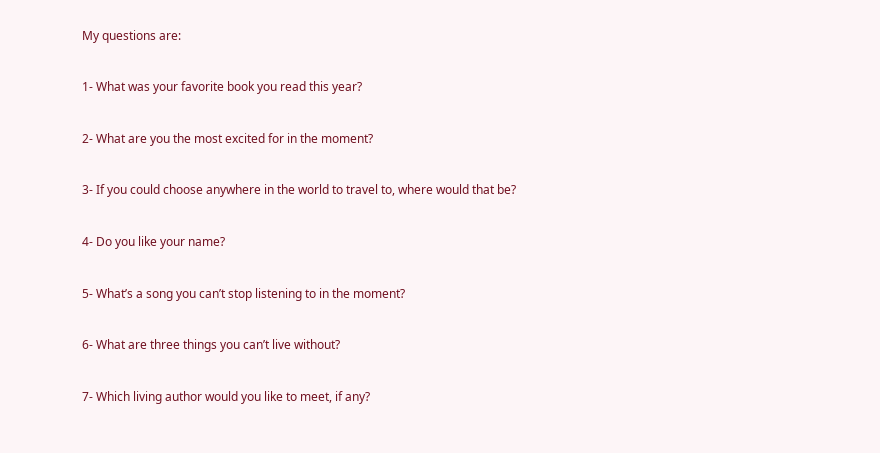My questions are:

1- What was your favorite book you read this year?

2- What are you the most excited for in the moment?

3- If you could choose anywhere in the world to travel to, where would that be?

4- Do you like your name?

5- What’s a song you can’t stop listening to in the moment?

6- What are three things you can’t live without?

7- Which living author would you like to meet, if any?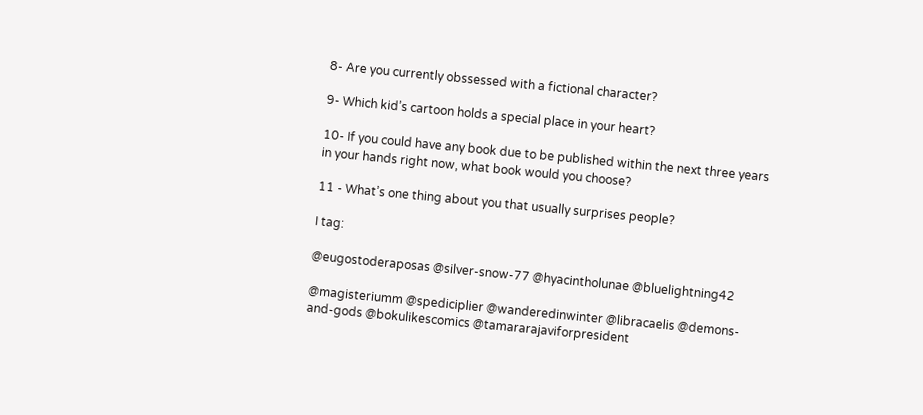8- Are you currently obssessed with a fictional character?

9- Which kid’s cartoon holds a special place in your heart?

10- If you could have any book due to be published within the next three years in your hands right now, what book would you choose?

11 - What’s one thing about you that usually surprises people?

I tag:

@eugostoderaposas @silver-snow-77 @hyacintholunae @bluelightning42

@magisteriumm @spediciplier @wanderedinwinter @libracaelis @demons-and-gods @bokulikescomics @tamararajaviforpresident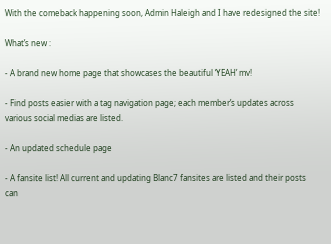With the comeback happening soon, Admin Haleigh and I have redesigned the site!

What’s new :

- A brand new home page that showcases the beautiful ‘YEAH’ mv!

- Find posts easier with a tag navigation page; each member’s updates across various social medias are listed.

- An updated schedule page

- A fansite list! All current and updating Blanc7 fansites are listed and their posts can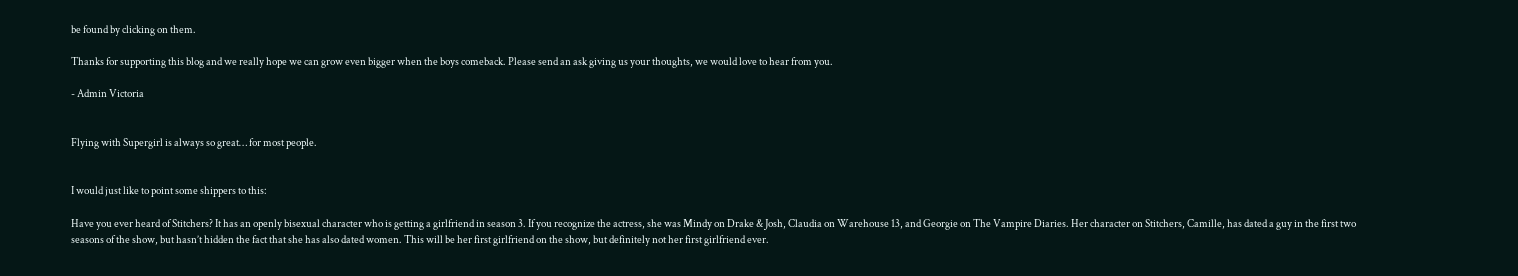be found by clicking on them.

Thanks for supporting this blog and we really hope we can grow even bigger when the boys comeback. Please send an ask giving us your thoughts, we would love to hear from you.

- Admin Victoria


Flying with Supergirl is always so great… for most people.


I would just like to point some shippers to this:

Have you ever heard of Stitchers? It has an openly bisexual character who is getting a girlfriend in season 3. If you recognize the actress, she was Mindy on Drake & Josh, Claudia on Warehouse 13, and Georgie on The Vampire Diaries. Her character on Stitchers, Camille, has dated a guy in the first two seasons of the show, but hasn’t hidden the fact that she has also dated women. This will be her first girlfriend on the show, but definitely not her first girlfriend ever.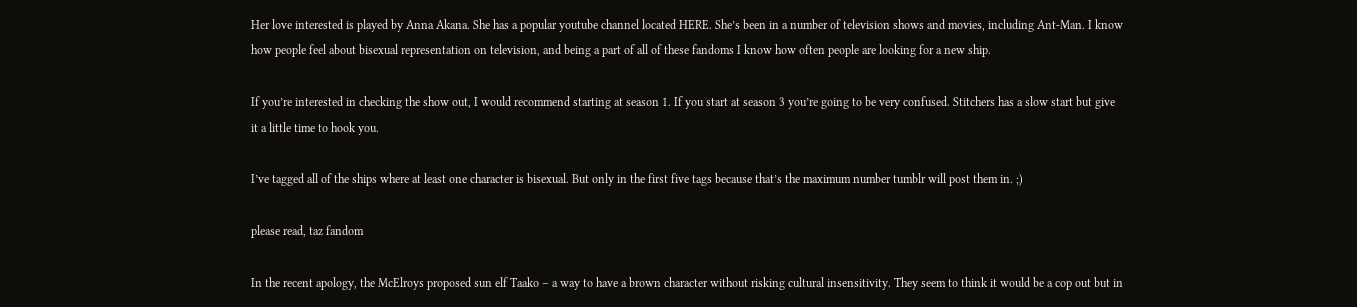Her love interested is played by Anna Akana. She has a popular youtube channel located HERE. She’s been in a number of television shows and movies, including Ant-Man. I know how people feel about bisexual representation on television, and being a part of all of these fandoms I know how often people are looking for a new ship.

If you’re interested in checking the show out, I would recommend starting at season 1. If you start at season 3 you’re going to be very confused. Stitchers has a slow start but give it a little time to hook you.

I’ve tagged all of the ships where at least one character is bisexual. But only in the first five tags because that’s the maximum number tumblr will post them in. ;)

please read, taz fandom

In the recent apology, the McElroys proposed sun elf Taako – a way to have a brown character without risking cultural insensitivity. They seem to think it would be a cop out but in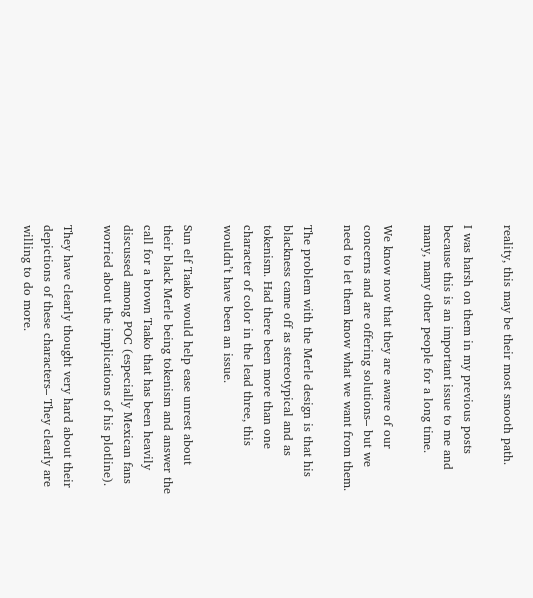reality, this may be their most smooth path.

I was harsh on them in my previous posts because this is an important issue to me and many, many other people for a long time.

We know now that they are aware of our concerns and are offering solutions– but we need to let them know what we want from them.

The problem with the Merle design is that his blackness came off as stereotypical and as tokenism. Had there been more than one character of color in the lead three, this wouldn’t have been an issue.

Sun elf Taako would help ease unrest about their black Merle being tokenism and answer the call for a brown Taako that has been heavily discussed among POC (especially Mexican fans worried about the implications of his plotline).

They have clearly thought very hard about their depictions of these characters– They clearly are willing to do more.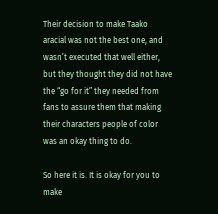Their decision to make Taako aracial was not the best one, and wasn’t executed that well either, but they thought they did not have the “go for it” they needed from fans to assure them that making their characters people of color was an okay thing to do.

So here it is. It is okay for you to make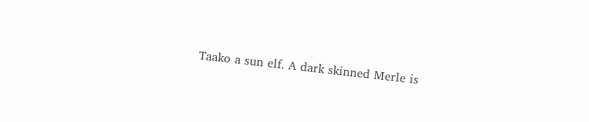Taako a sun elf. A dark skinned Merle is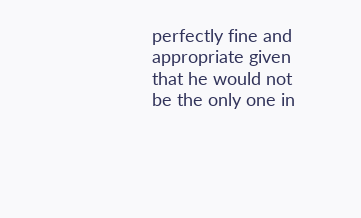perfectly fine and appropriate given that he would not be the only one in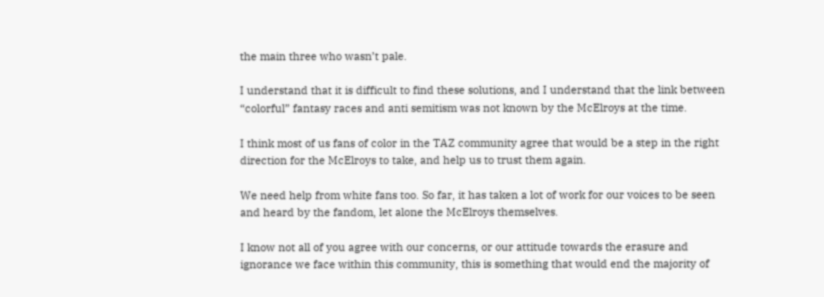the main three who wasn’t pale.

I understand that it is difficult to find these solutions, and I understand that the link between “colorful” fantasy races and anti semitism was not known by the McElroys at the time.

I think most of us fans of color in the TAZ community agree that would be a step in the right direction for the McElroys to take, and help us to trust them again.

We need help from white fans too. So far, it has taken a lot of work for our voices to be seen and heard by the fandom, let alone the McElroys themselves.

I know not all of you agree with our concerns, or our attitude towards the erasure and ignorance we face within this community, this is something that would end the majority of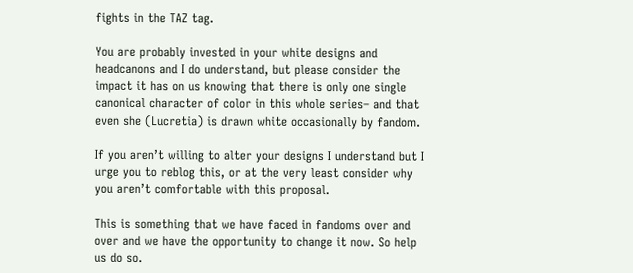fights in the TAZ tag.

You are probably invested in your white designs and headcanons and I do understand, but please consider the impact it has on us knowing that there is only one single canonical character of color in this whole series– and that even she (Lucretia) is drawn white occasionally by fandom.

If you aren’t willing to alter your designs I understand but I urge you to reblog this, or at the very least consider why you aren’t comfortable with this proposal.

This is something that we have faced in fandoms over and over and we have the opportunity to change it now. So help us do so.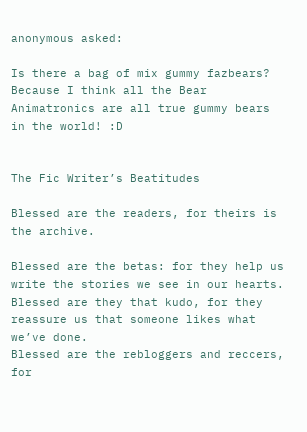anonymous asked:

Is there a bag of mix gummy fazbears? Because I think all the Bear Animatronics are all true gummy bears in the world! :D


The Fic Writer’s Beatitudes

Blessed are the readers, for theirs is the archive.

Blessed are the betas: for they help us write the stories we see in our hearts.
Blessed are they that kudo, for they reassure us that someone likes what we’ve done.
Blessed are the rebloggers and reccers, for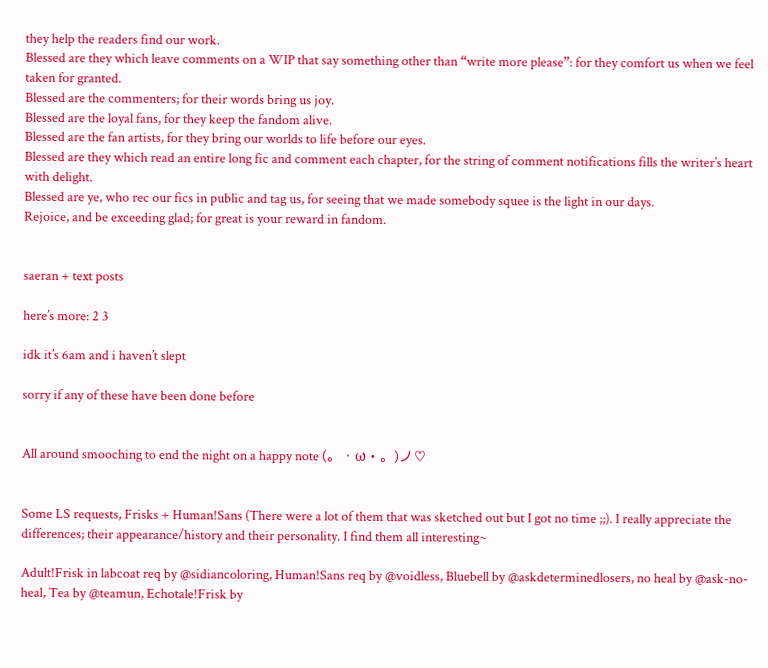they help the readers find our work.
Blessed are they which leave comments on a WIP that say something other than “write more please”: for they comfort us when we feel taken for granted.
Blessed are the commenters; for their words bring us joy.
Blessed are the loyal fans, for they keep the fandom alive.
Blessed are the fan artists, for they bring our worlds to life before our eyes.
Blessed are they which read an entire long fic and comment each chapter, for the string of comment notifications fills the writer’s heart with delight.
Blessed are ye, who rec our fics in public and tag us, for seeing that we made somebody squee is the light in our days.
Rejoice, and be exceeding glad; for great is your reward in fandom.


saeran + text posts

here’s more: 2 3

idk it’s 6am and i haven’t slept

sorry if any of these have been done before


All around smooching to end the night on a happy note (。・ω・。)ノ♡


Some LS requests, Frisks + Human!Sans (There were a lot of them that was sketched out but I got no time ;;). I really appreciate the differences; their appearance/history and their personality. I find them all interesting~

Adult!Frisk in labcoat req by @sidiancoloring, Human!Sans req by @voidless, Bluebell by @askdeterminedlosers, no heal by @ask-no-heal, Tea by @teamun, Echotale!Frisk by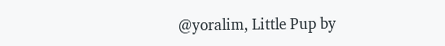@yoralim, Little Pup by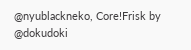@nyublackneko, Core!Frisk by @dokudoki